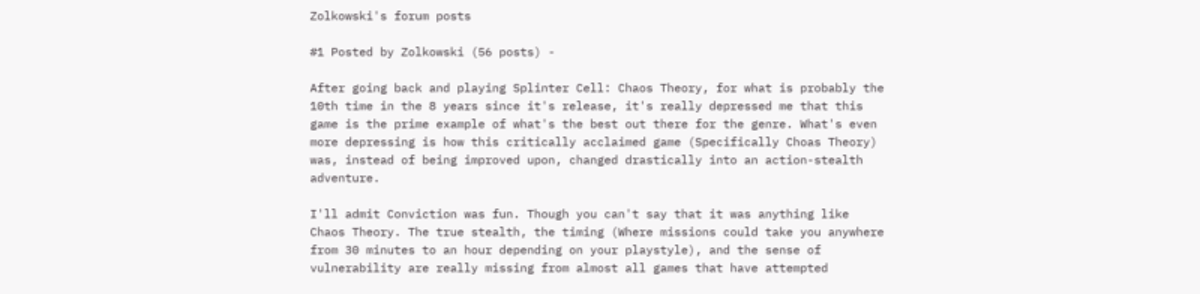Zolkowski's forum posts

#1 Posted by Zolkowski (56 posts) -

After going back and playing Splinter Cell: Chaos Theory, for what is probably the 10th time in the 8 years since it's release, it's really depressed me that this game is the prime example of what's the best out there for the genre. What's even more depressing is how this critically acclaimed game (Specifically Choas Theory) was, instead of being improved upon, changed drastically into an action-stealth adventure.

I'll admit Conviction was fun. Though you can't say that it was anything like Chaos Theory. The true stealth, the timing (Where missions could take you anywhere from 30 minutes to an hour depending on your playstyle), and the sense of vulnerability are really missing from almost all games that have attempted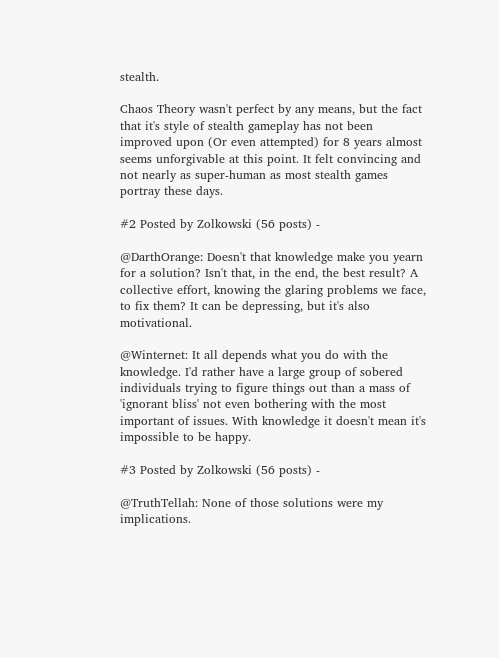stealth.

Chaos Theory wasn't perfect by any means, but the fact that it's style of stealth gameplay has not been improved upon (Or even attempted) for 8 years almost seems unforgivable at this point. It felt convincing and not nearly as super-human as most stealth games portray these days.

#2 Posted by Zolkowski (56 posts) -

@DarthOrange: Doesn't that knowledge make you yearn for a solution? Isn't that, in the end, the best result? A collective effort, knowing the glaring problems we face, to fix them? It can be depressing, but it's also motivational.

@Winternet: It all depends what you do with the knowledge. I'd rather have a large group of sobered individuals trying to figure things out than a mass of 'ignorant bliss' not even bothering with the most important of issues. With knowledge it doesn't mean it's impossible to be happy.

#3 Posted by Zolkowski (56 posts) -

@TruthTellah: None of those solutions were my implications.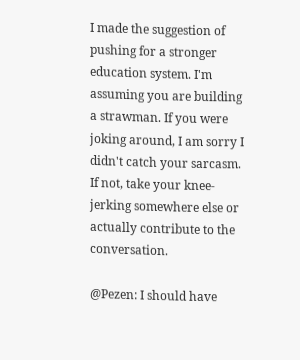I made the suggestion of pushing for a stronger education system. I'm assuming you are building a strawman. If you were joking around, I am sorry I didn't catch your sarcasm. If not, take your knee-jerking somewhere else or actually contribute to the conversation.

@Pezen: I should have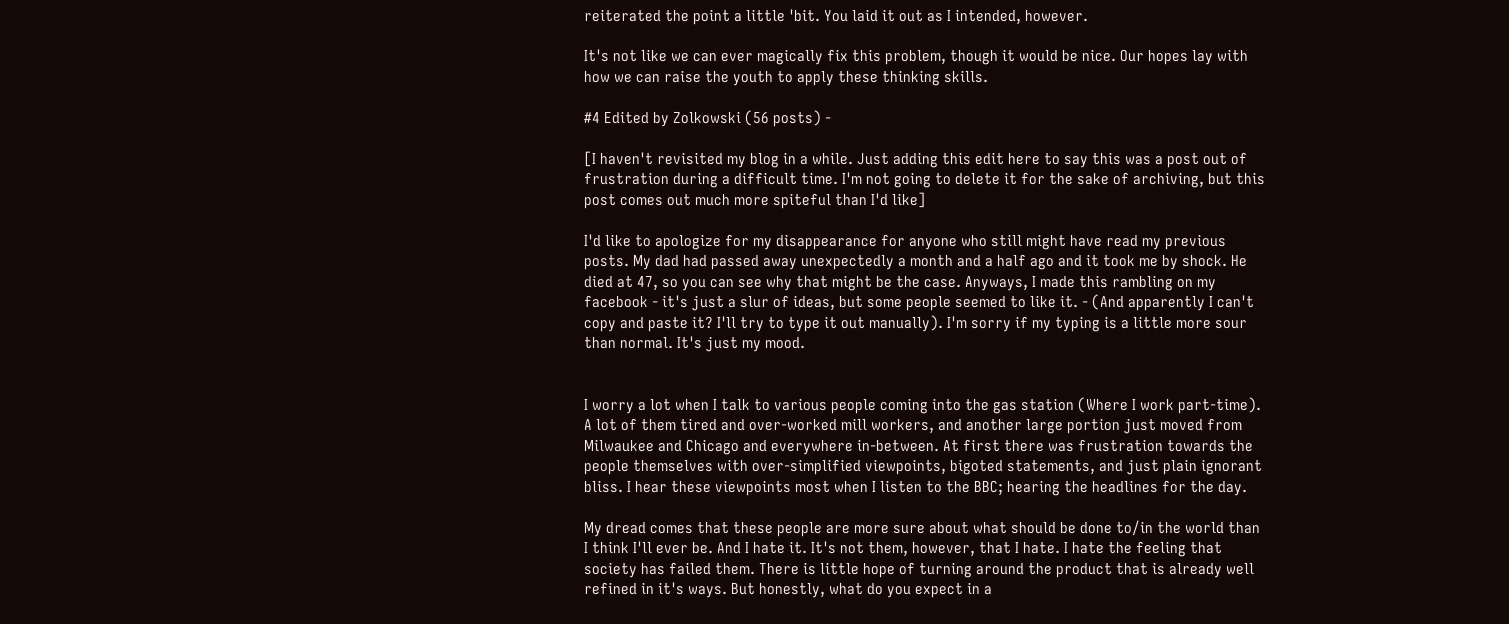reiterated the point a little 'bit. You laid it out as I intended, however.

It's not like we can ever magically fix this problem, though it would be nice. Our hopes lay with how we can raise the youth to apply these thinking skills.

#4 Edited by Zolkowski (56 posts) -

[I haven't revisited my blog in a while. Just adding this edit here to say this was a post out of frustration during a difficult time. I'm not going to delete it for the sake of archiving, but this post comes out much more spiteful than I'd like]

I'd like to apologize for my disappearance for anyone who still might have read my previous posts. My dad had passed away unexpectedly a month and a half ago and it took me by shock. He died at 47, so you can see why that might be the case. Anyways, I made this rambling on my facebook - it's just a slur of ideas, but some people seemed to like it. - (And apparently I can't copy and paste it? I'll try to type it out manually). I'm sorry if my typing is a little more sour than normal. It's just my mood.


I worry a lot when I talk to various people coming into the gas station (Where I work part-time). A lot of them tired and over-worked mill workers, and another large portion just moved from Milwaukee and Chicago and everywhere in-between. At first there was frustration towards the people themselves with over-simplified viewpoints, bigoted statements, and just plain ignorant bliss. I hear these viewpoints most when I listen to the BBC; hearing the headlines for the day.

My dread comes that these people are more sure about what should be done to/in the world than I think I'll ever be. And I hate it. It's not them, however, that I hate. I hate the feeling that society has failed them. There is little hope of turning around the product that is already well refined in it's ways. But honestly, what do you expect in a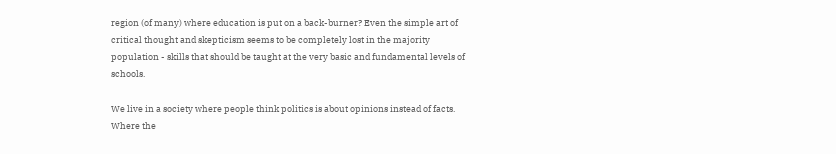region (of many) where education is put on a back-burner? Even the simple art of critical thought and skepticism seems to be completely lost in the majority population - skills that should be taught at the very basic and fundamental levels of schools.

We live in a society where people think politics is about opinions instead of facts. Where the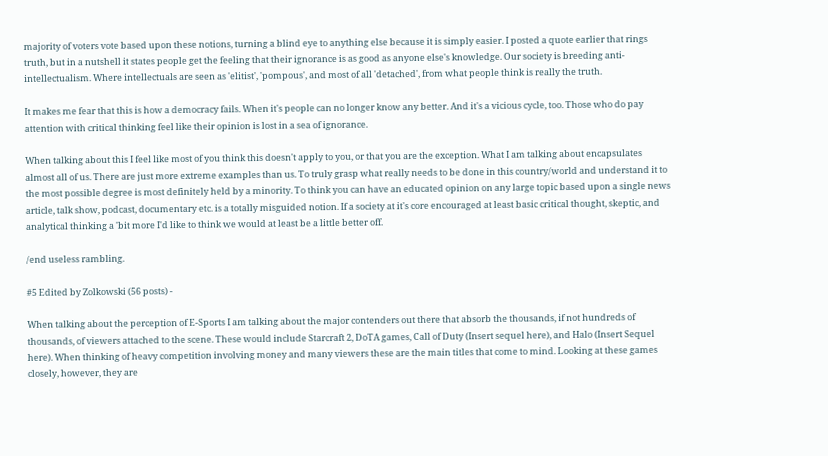majority of voters vote based upon these notions, turning a blind eye to anything else because it is simply easier. I posted a quote earlier that rings truth, but in a nutshell it states people get the feeling that their ignorance is as good as anyone else's knowledge. Our society is breeding anti-intellectualism. Where intellectuals are seen as 'elitist', 'pompous', and most of all 'detached', from what people think is really the truth.

It makes me fear that this is how a democracy fails. When it's people can no longer know any better. And it's a vicious cycle, too. Those who do pay attention with critical thinking feel like their opinion is lost in a sea of ignorance.

When talking about this I feel like most of you think this doesn't apply to you, or that you are the exception. What I am talking about encapsulates almost all of us. There are just more extreme examples than us. To truly grasp what really needs to be done in this country/world and understand it to the most possible degree is most definitely held by a minority. To think you can have an educated opinion on any large topic based upon a single news article, talk show, podcast, documentary etc. is a totally misguided notion. If a society at it's core encouraged at least basic critical thought, skeptic, and analytical thinking a 'bit more I'd like to think we would at least be a little better off.

/end useless rambling.

#5 Edited by Zolkowski (56 posts) -

When talking about the perception of E-Sports I am talking about the major contenders out there that absorb the thousands, if not hundreds of thousands, of viewers attached to the scene. These would include Starcraft 2, DoTA games, Call of Duty (Insert sequel here), and Halo (Insert Sequel here). When thinking of heavy competition involving money and many viewers these are the main titles that come to mind. Looking at these games closely, however, they are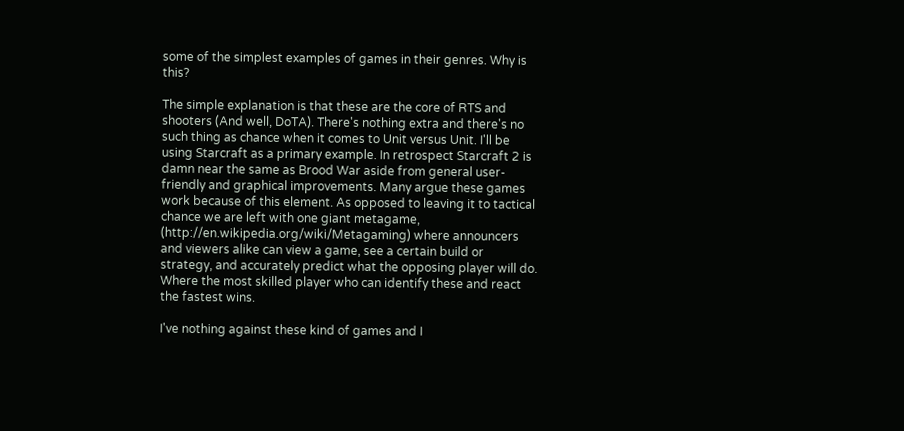some of the simplest examples of games in their genres. Why is this?

The simple explanation is that these are the core of RTS and shooters (And well, DoTA). There's nothing extra and there's no such thing as chance when it comes to Unit versus Unit. I'll be using Starcraft as a primary example. In retrospect Starcraft 2 is damn near the same as Brood War aside from general user-friendly and graphical improvements. Many argue these games work because of this element. As opposed to leaving it to tactical chance we are left with one giant metagame, (http://en.wikipedia.org/wiki/Metagaming) where announcers and viewers alike can view a game, see a certain build or strategy, and accurately predict what the opposing player will do. Where the most skilled player who can identify these and react the fastest wins.

I've nothing against these kind of games and I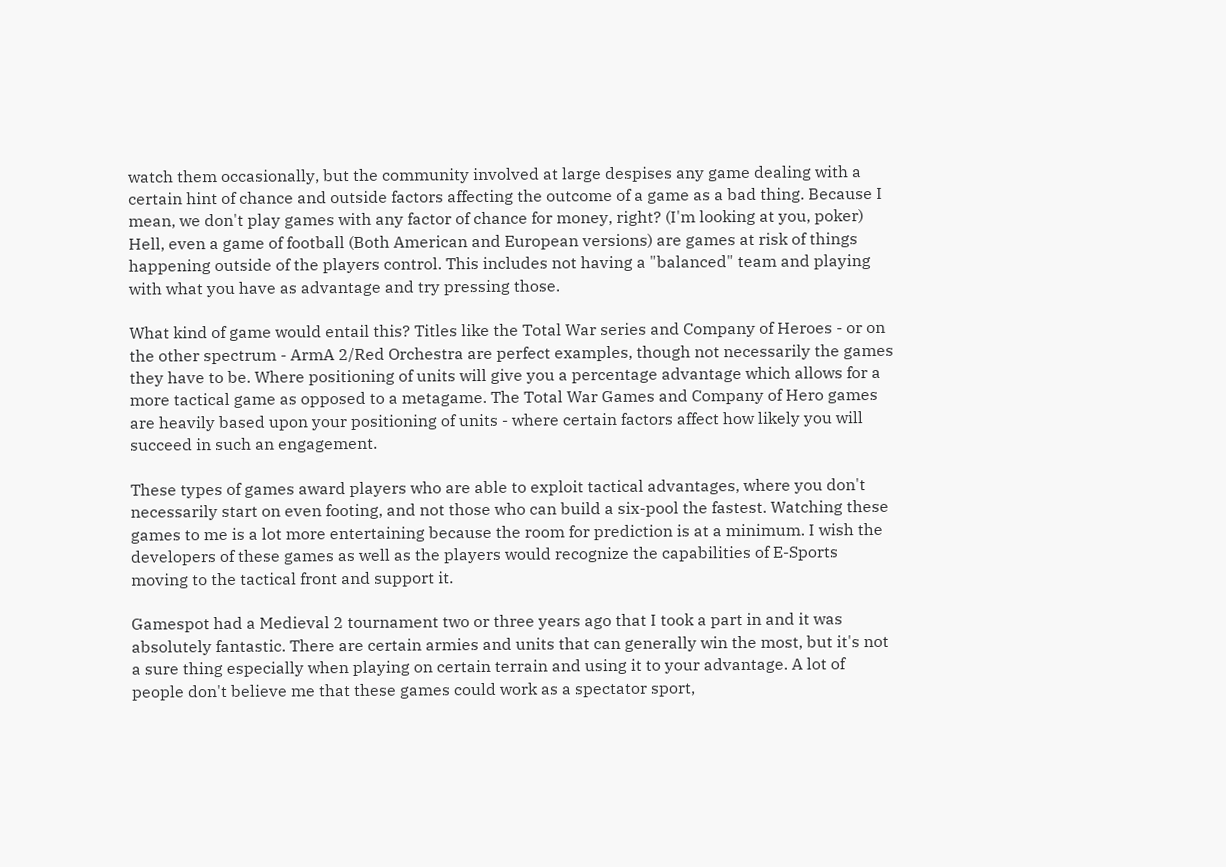watch them occasionally, but the community involved at large despises any game dealing with a certain hint of chance and outside factors affecting the outcome of a game as a bad thing. Because I mean, we don't play games with any factor of chance for money, right? (I'm looking at you, poker) Hell, even a game of football (Both American and European versions) are games at risk of things happening outside of the players control. This includes not having a "balanced" team and playing with what you have as advantage and try pressing those.

What kind of game would entail this? Titles like the Total War series and Company of Heroes - or on the other spectrum - ArmA 2/Red Orchestra are perfect examples, though not necessarily the games they have to be. Where positioning of units will give you a percentage advantage which allows for a more tactical game as opposed to a metagame. The Total War Games and Company of Hero games are heavily based upon your positioning of units - where certain factors affect how likely you will succeed in such an engagement.

These types of games award players who are able to exploit tactical advantages, where you don't necessarily start on even footing, and not those who can build a six-pool the fastest. Watching these games to me is a lot more entertaining because the room for prediction is at a minimum. I wish the developers of these games as well as the players would recognize the capabilities of E-Sports moving to the tactical front and support it.

Gamespot had a Medieval 2 tournament two or three years ago that I took a part in and it was absolutely fantastic. There are certain armies and units that can generally win the most, but it's not a sure thing especially when playing on certain terrain and using it to your advantage. A lot of people don't believe me that these games could work as a spectator sport,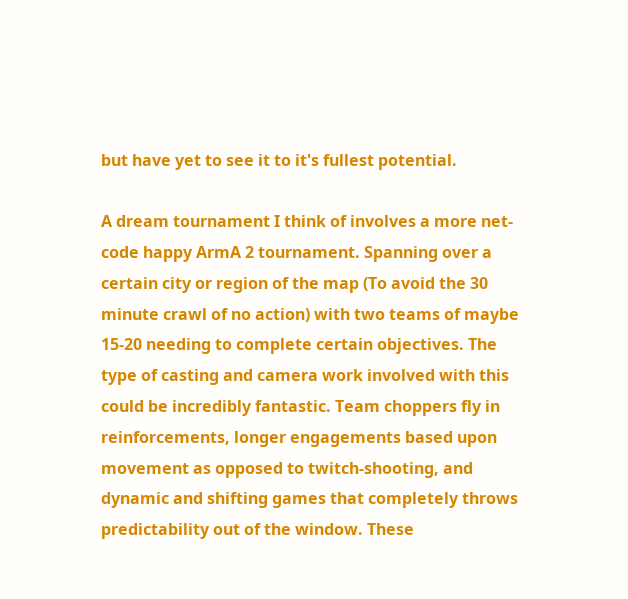but have yet to see it to it's fullest potential.

A dream tournament I think of involves a more net-code happy ArmA 2 tournament. Spanning over a certain city or region of the map (To avoid the 30 minute crawl of no action) with two teams of maybe 15-20 needing to complete certain objectives. The type of casting and camera work involved with this could be incredibly fantastic. Team choppers fly in reinforcements, longer engagements based upon movement as opposed to twitch-shooting, and dynamic and shifting games that completely throws predictability out of the window. These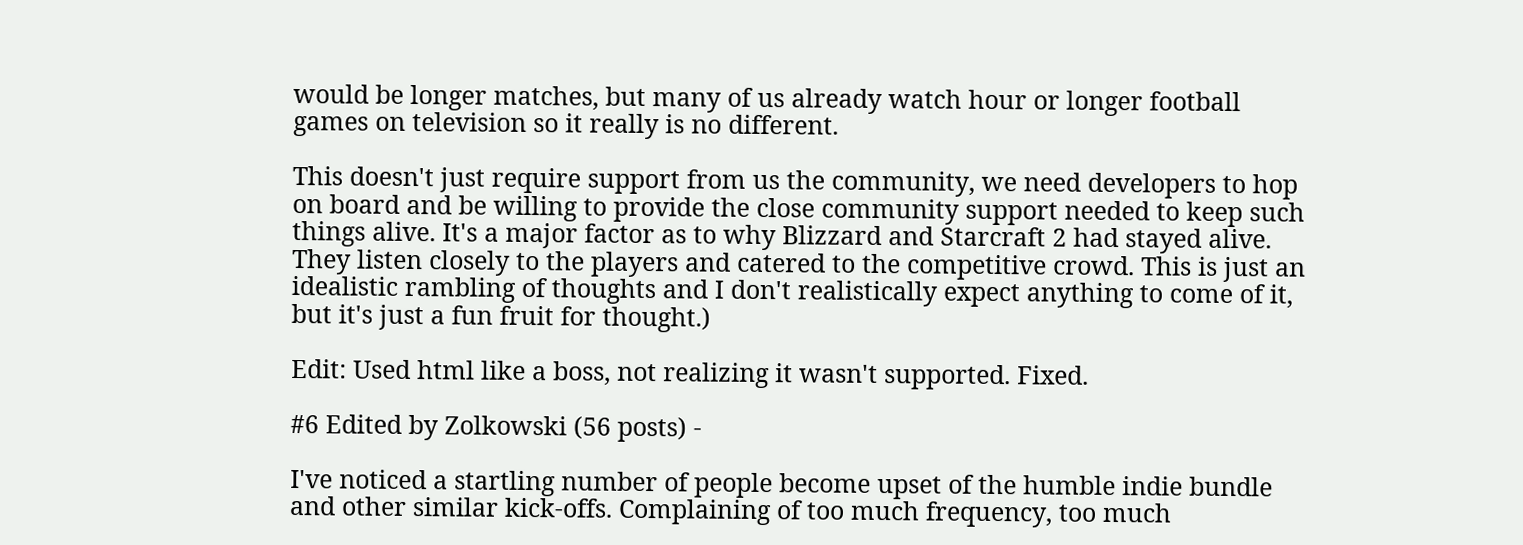would be longer matches, but many of us already watch hour or longer football games on television so it really is no different.

This doesn't just require support from us the community, we need developers to hop on board and be willing to provide the close community support needed to keep such things alive. It's a major factor as to why Blizzard and Starcraft 2 had stayed alive. They listen closely to the players and catered to the competitive crowd. This is just an idealistic rambling of thoughts and I don't realistically expect anything to come of it, but it's just a fun fruit for thought.)

Edit: Used html like a boss, not realizing it wasn't supported. Fixed.

#6 Edited by Zolkowski (56 posts) -

I've noticed a startling number of people become upset of the humble indie bundle and other similar kick-offs. Complaining of too much frequency, too much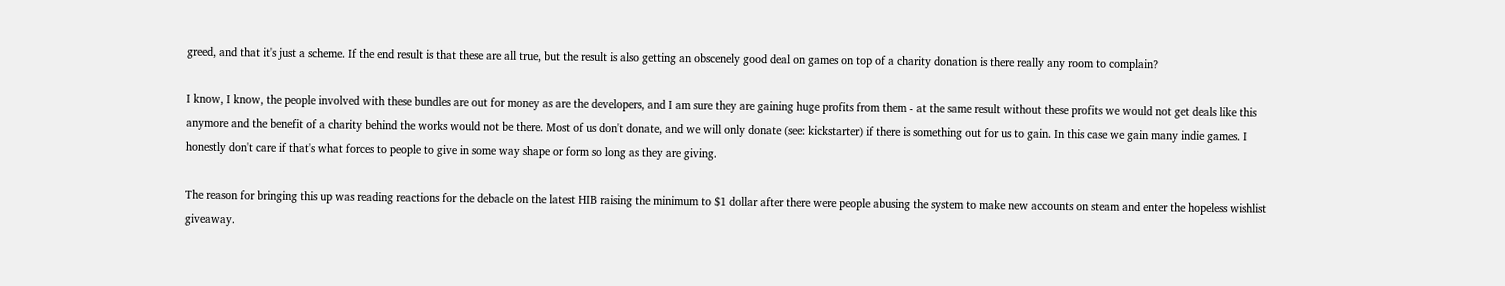greed, and that it's just a scheme. If the end result is that these are all true, but the result is also getting an obscenely good deal on games on top of a charity donation is there really any room to complain?

I know, I know, the people involved with these bundles are out for money as are the developers, and I am sure they are gaining huge profits from them - at the same result without these profits we would not get deals like this anymore and the benefit of a charity behind the works would not be there. Most of us don't donate, and we will only donate (see: kickstarter) if there is something out for us to gain. In this case we gain many indie games. I honestly don't care if that's what forces to people to give in some way shape or form so long as they are giving.

The reason for bringing this up was reading reactions for the debacle on the latest HIB raising the minimum to $1 dollar after there were people abusing the system to make new accounts on steam and enter the hopeless wishlist giveaway.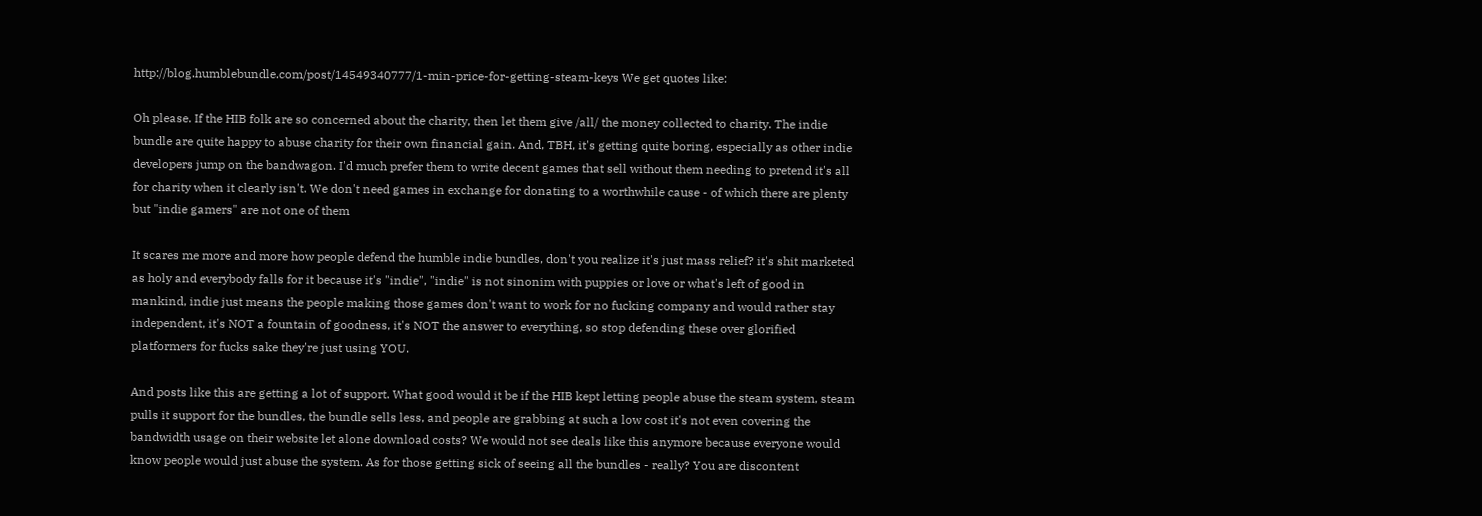http://blog.humblebundle.com/post/14549340777/1-min-price-for-getting-steam-keys We get quotes like:

Oh please. If the HIB folk are so concerned about the charity, then let them give /all/ the money collected to charity. The indie bundle are quite happy to abuse charity for their own financial gain. And, TBH, it's getting quite boring, especially as other indie developers jump on the bandwagon. I'd much prefer them to write decent games that sell without them needing to pretend it's all for charity when it clearly isn't. We don't need games in exchange for donating to a worthwhile cause - of which there are plenty but "indie gamers" are not one of them

It scares me more and more how people defend the humble indie bundles, don't you realize it's just mass relief? it's shit marketed as holy and everybody falls for it because it's "indie", "indie" is not sinonim with puppies or love or what's left of good in mankind, indie just means the people making those games don't want to work for no fucking company and would rather stay independent, it's NOT a fountain of goodness, it's NOT the answer to everything, so stop defending these over glorified platformers for fucks sake they're just using YOU.

And posts like this are getting a lot of support. What good would it be if the HIB kept letting people abuse the steam system, steam pulls it support for the bundles, the bundle sells less, and people are grabbing at such a low cost it's not even covering the bandwidth usage on their website let alone download costs? We would not see deals like this anymore because everyone would know people would just abuse the system. As for those getting sick of seeing all the bundles - really? You are discontent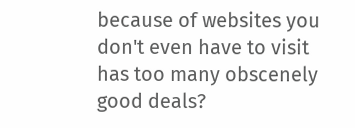because of websites you don't even have to visit has too many obscenely good deals?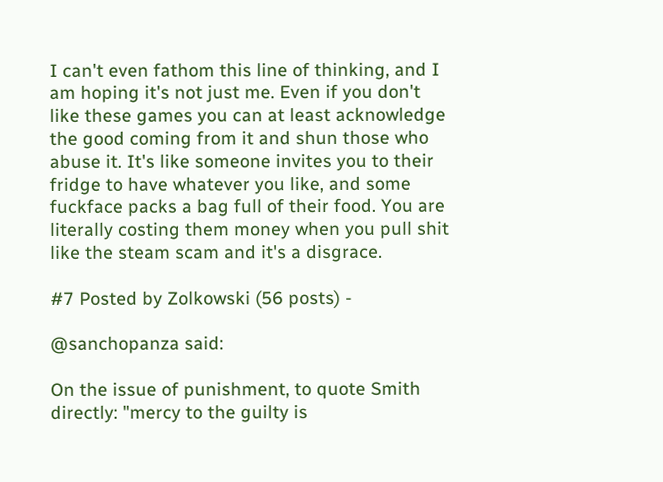I can't even fathom this line of thinking, and I am hoping it's not just me. Even if you don't like these games you can at least acknowledge the good coming from it and shun those who abuse it. It's like someone invites you to their fridge to have whatever you like, and some fuckface packs a bag full of their food. You are literally costing them money when you pull shit like the steam scam and it's a disgrace.

#7 Posted by Zolkowski (56 posts) -

@sanchopanza said:

On the issue of punishment, to quote Smith directly: "mercy to the guilty is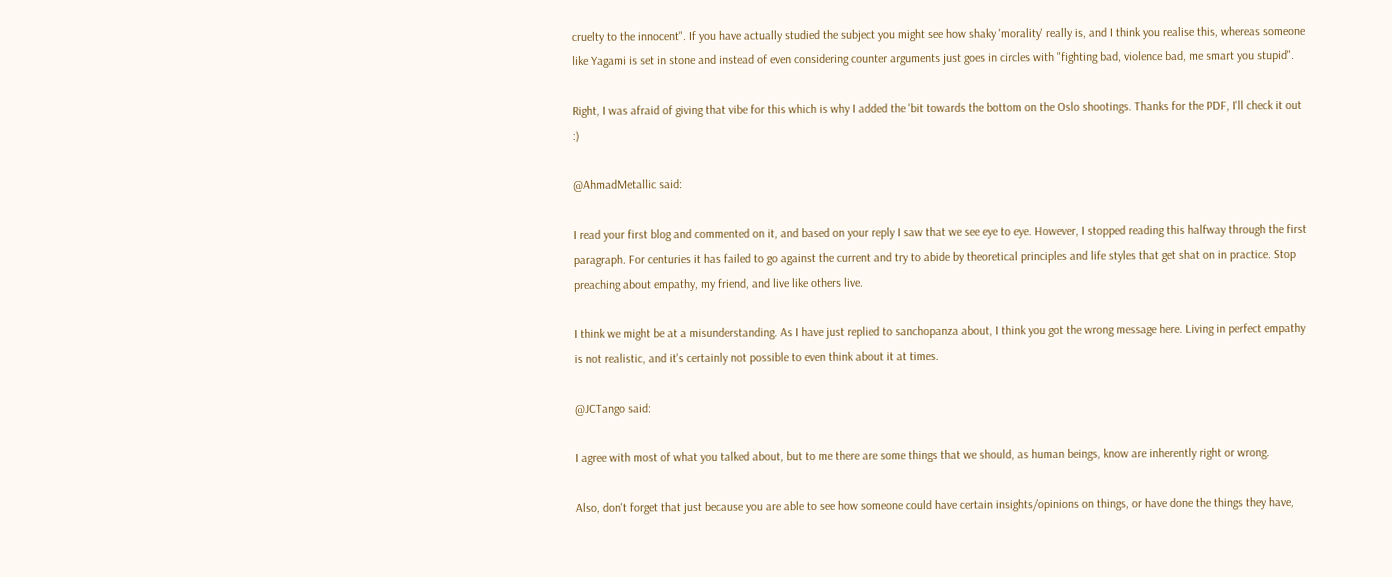cruelty to the innocent". If you have actually studied the subject you might see how shaky 'morality' really is, and I think you realise this, whereas someone like Yagami is set in stone and instead of even considering counter arguments just goes in circles with "fighting bad, violence bad, me smart you stupid".

Right, I was afraid of giving that vibe for this which is why I added the 'bit towards the bottom on the Oslo shootings. Thanks for the PDF, I'll check it out :)

@AhmadMetallic said:

I read your first blog and commented on it, and based on your reply I saw that we see eye to eye. However, I stopped reading this halfway through the first paragraph. For centuries it has failed to go against the current and try to abide by theoretical principles and life styles that get shat on in practice. Stop preaching about empathy, my friend, and live like others live.

I think we might be at a misunderstanding. As I have just replied to sanchopanza about, I think you got the wrong message here. Living in perfect empathy is not realistic, and it's certainly not possible to even think about it at times.

@JCTango said:

I agree with most of what you talked about, but to me there are some things that we should, as human beings, know are inherently right or wrong.

Also, don't forget that just because you are able to see how someone could have certain insights/opinions on things, or have done the things they have,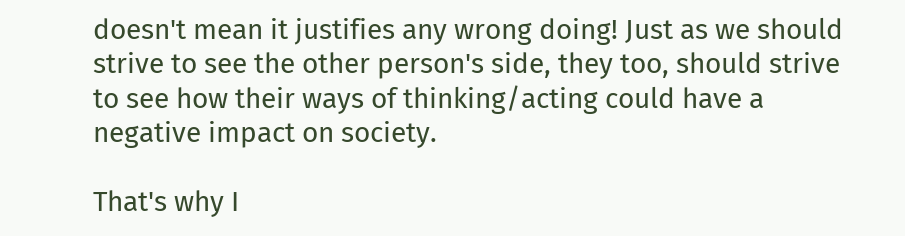doesn't mean it justifies any wrong doing! Just as we should strive to see the other person's side, they too, should strive to see how their ways of thinking/acting could have a negative impact on society.

That's why I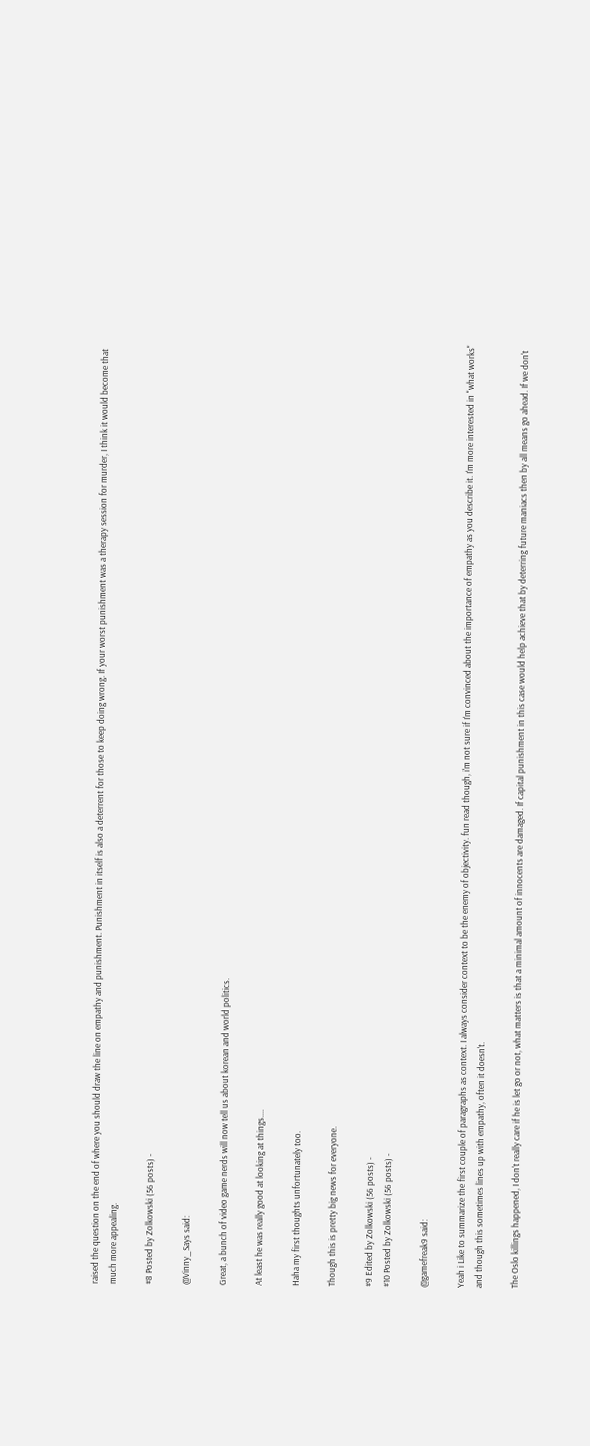raised the question on the end of where you should draw the line on empathy and punishment. Punishment in itself is also a deterrent for those to keep doing wrong. If your worst punishment was a therapy session for murder, I think it would become that much more appealing.

#8 Posted by Zolkowski (56 posts) -

@Vinny_Says said:

Great, a bunch of video game nerds will now tell us about korean and world politics.

At least he was really good at looking at things....

Haha my first thoughts unfortunately too.

Though this is pretty big news for everyone.

#9 Edited by Zolkowski (56 posts) -
#10 Posted by Zolkowski (56 posts) -

@gamefreak9 said:

Yeah i Like to summarize the first couple of paragraphs as context. I always consider context to be the enemy of objectivity. fun read though, i'm not sure if I'm convinced about the importance of empathy as you describe it. I'm more interested in "what works" and though this sometimes lines up with empathy, often it doesn't.

The Oslo killings happened, I don't really care if he is let go or not, what matters is that a minimal amount of innocents are damaged. If capital punishment in this case would help achieve that by deterring future maniacs then by all means go ahead. If we don't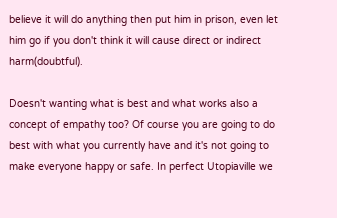believe it will do anything then put him in prison, even let him go if you don't think it will cause direct or indirect harm(doubtful).

Doesn't wanting what is best and what works also a concept of empathy too? Of course you are going to do best with what you currently have and it's not going to make everyone happy or safe. In perfect Utopiaville we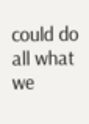could do all what we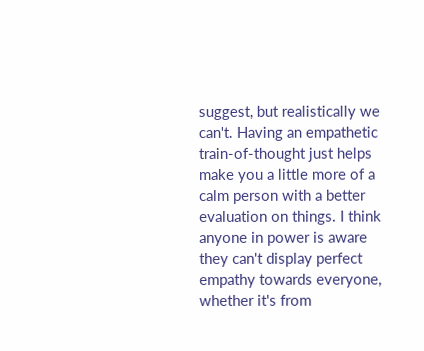suggest, but realistically we can't. Having an empathetic train-of-thought just helps make you a little more of a calm person with a better evaluation on things. I think anyone in power is aware they can't display perfect empathy towards everyone, whether it's from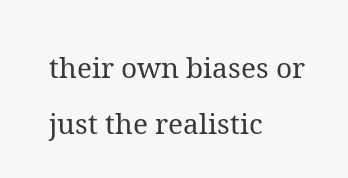their own biases or just the realistic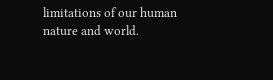limitations of our human nature and world.